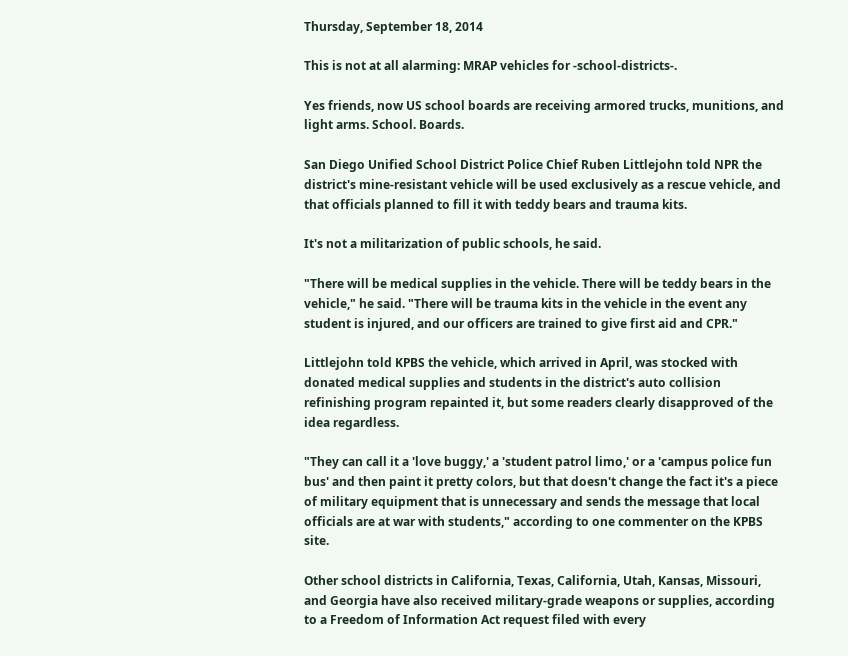Thursday, September 18, 2014

This is not at all alarming: MRAP vehicles for -school-districts-.

Yes friends, now US school boards are receiving armored trucks, munitions, and light arms. School. Boards.

San Diego Unified School District Police Chief Ruben Littlejohn told NPR the district's mine-resistant vehicle will be used exclusively as a rescue vehicle, and that officials planned to fill it with teddy bears and trauma kits.

It's not a militarization of public schools, he said.

"There will be medical supplies in the vehicle. There will be teddy bears in the vehicle," he said. "There will be trauma kits in the vehicle in the event any student is injured, and our officers are trained to give first aid and CPR."

Littlejohn told KPBS the vehicle, which arrived in April, was stocked with donated medical supplies and students in the district's auto collision refinishing program repainted it, but some readers clearly disapproved of the idea regardless.

"They can call it a 'love buggy,' a 'student patrol limo,' or a 'campus police fun bus' and then paint it pretty colors, but that doesn't change the fact it's a piece of military equipment that is unnecessary and sends the message that local officials are at war with students," according to one commenter on the KPBS site.

Other school districts in California, Texas, California, Utah, Kansas, Missouri, and Georgia have also received military-grade weapons or supplies, according to a Freedom of Information Act request filed with every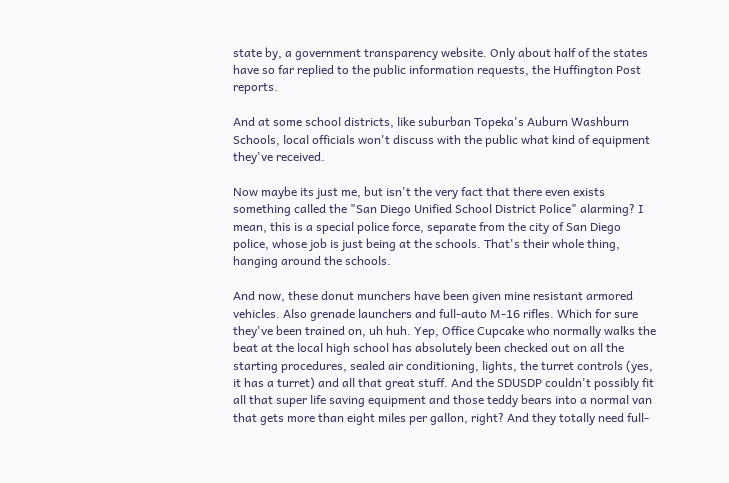state by, a government transparency website. Only about half of the states have so far replied to the public information requests, the Huffington Post reports.

And at some school districts, like suburban Topeka's Auburn Washburn Schools, local officials won't discuss with the public what kind of equipment they've received.

Now maybe its just me, but isn't the very fact that there even exists something called the "San Diego Unified School District Police" alarming? I mean, this is a special police force, separate from the city of San Diego police, whose job is just being at the schools. That's their whole thing, hanging around the schools.

And now, these donut munchers have been given mine resistant armored vehicles. Also grenade launchers and full-auto M-16 rifles. Which for sure they've been trained on, uh huh. Yep, Office Cupcake who normally walks the beat at the local high school has absolutely been checked out on all the starting procedures, sealed air conditioning, lights, the turret controls (yes, it has a turret) and all that great stuff. And the SDUSDP couldn't possibly fit all that super life saving equipment and those teddy bears into a normal van that gets more than eight miles per gallon, right? And they totally need full-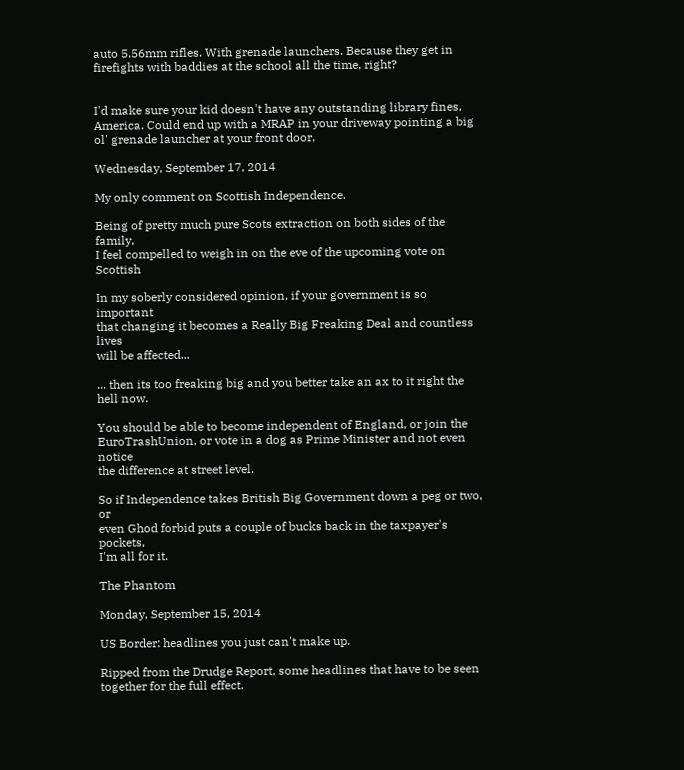auto 5.56mm rifles. With grenade launchers. Because they get in firefights with baddies at the school all the time, right?


I'd make sure your kid doesn't have any outstanding library fines, America. Could end up with a MRAP in your driveway pointing a big ol' grenade launcher at your front door.

Wednesday, September 17, 2014

My only comment on Scottish Independence.

Being of pretty much pure Scots extraction on both sides of the family,
I feel compelled to weigh in on the eve of the upcoming vote on Scottish

In my soberly considered opinion, if your government is so important
that changing it becomes a Really Big Freaking Deal and countless lives
will be affected...

... then its too freaking big and you better take an ax to it right the
hell now.

You should be able to become independent of England, or join the
EuroTrashUnion, or vote in a dog as Prime Minister and not even notice
the difference at street level.

So if Independence takes British Big Government down a peg or two, or
even Ghod forbid puts a couple of bucks back in the taxpayer's pockets,
I'm all for it.

The Phantom

Monday, September 15, 2014

US Border: headlines you just can't make up.

Ripped from the Drudge Report, some headlines that have to be seen together for the full effect.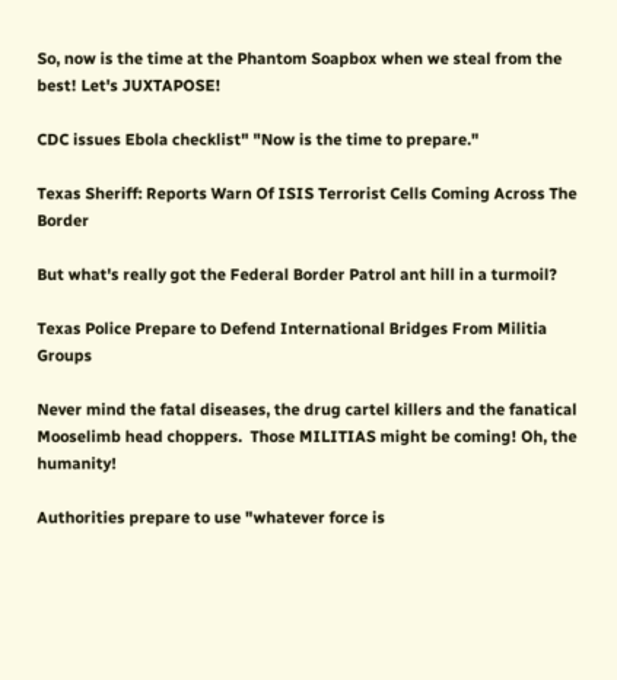So, now is the time at the Phantom Soapbox when we steal from the best! Let's JUXTAPOSE!

CDC issues Ebola checklist" "Now is the time to prepare."

Texas Sheriff: Reports Warn Of ISIS Terrorist Cells Coming Across The Border

But what's really got the Federal Border Patrol ant hill in a turmoil?

Texas Police Prepare to Defend International Bridges From Militia Groups

Never mind the fatal diseases, the drug cartel killers and the fanatical Mooselimb head choppers.  Those MILITIAS might be coming! Oh, the humanity!

Authorities prepare to use "whatever force is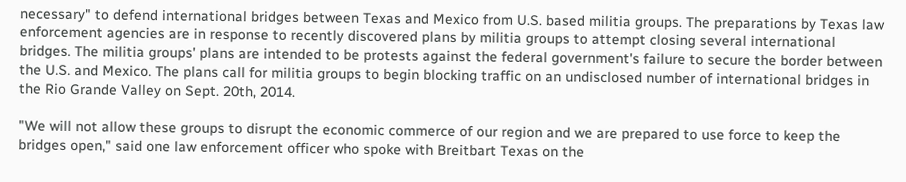necessary" to defend international bridges between Texas and Mexico from U.S. based militia groups. The preparations by Texas law enforcement agencies are in response to recently discovered plans by militia groups to attempt closing several international bridges. The militia groups' plans are intended to be protests against the federal government's failure to secure the border between the U.S. and Mexico. The plans call for militia groups to begin blocking traffic on an undisclosed number of international bridges in the Rio Grande Valley on Sept. 20th, 2014.

"We will not allow these groups to disrupt the economic commerce of our region and we are prepared to use force to keep the bridges open," said one law enforcement officer who spoke with Breitbart Texas on the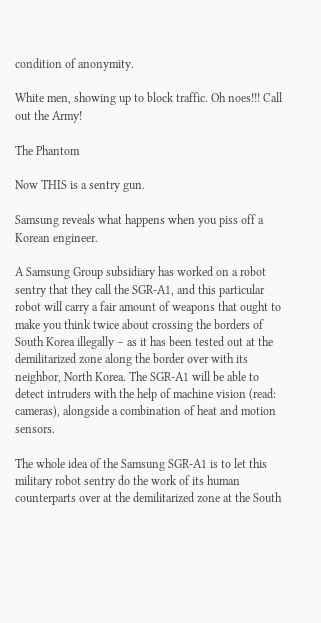condition of anonymity.

White men, showing up to block traffic. Oh noes!!! Call out the Army!

The Phantom

Now THIS is a sentry gun.

Samsung reveals what happens when you piss off a Korean engineer.

A Samsung Group subsidiary has worked on a robot sentry that they call the SGR-A1, and this particular robot will carry a fair amount of weapons that ought to make you think twice about crossing the borders of South Korea illegally – as it has been tested out at the demilitarized zone along the border over with its neighbor, North Korea. The SGR-A1 will be able to detect intruders with the help of machine vision (read: cameras), alongside a combination of heat and motion sensors.

The whole idea of the Samsung SGR-A1 is to let this military robot sentry do the work of its human counterparts over at the demilitarized zone at the South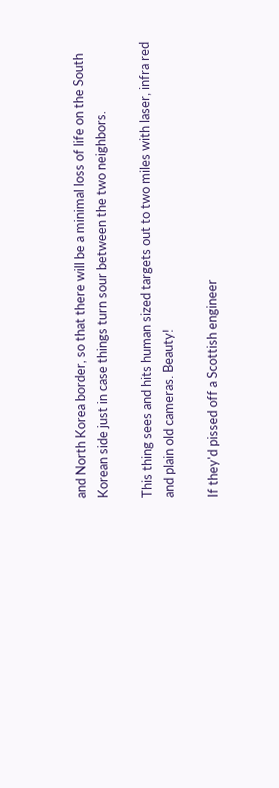and North Korea border, so that there will be a minimal loss of life on the South Korean side just in case things turn sour between the two neighbors.

This thing sees and hits human sized targets out to two miles with laser, infra red and plain old cameras. Beauty!

If they'd pissed off a Scottish engineer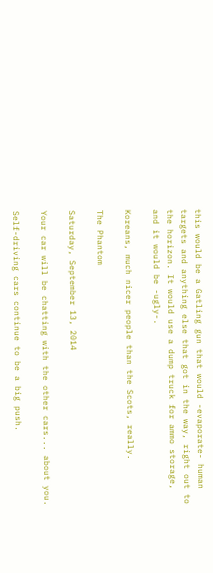this would be a Gatling gun that would -evaporate- human targets and anything else that got in the way, right out to the horizon. It would use a dump truck for ammo storage, and it would be -ugly-.

Koreans, much nicer people than the Scots, really.

The Phantom

Saturday, September 13, 2014

Your car will be chatting with the other cars... about you.

Self-driving cars continue to be a big push.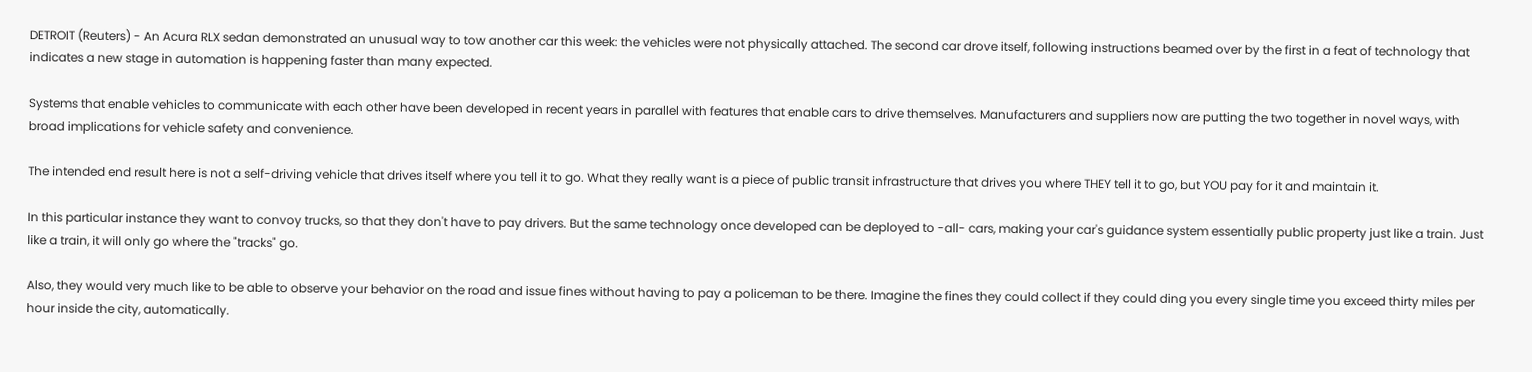DETROIT (Reuters) - An Acura RLX sedan demonstrated an unusual way to tow another car this week: the vehicles were not physically attached. The second car drove itself, following instructions beamed over by the first in a feat of technology that indicates a new stage in automation is happening faster than many expected.

Systems that enable vehicles to communicate with each other have been developed in recent years in parallel with features that enable cars to drive themselves. Manufacturers and suppliers now are putting the two together in novel ways, with broad implications for vehicle safety and convenience.

The intended end result here is not a self-driving vehicle that drives itself where you tell it to go. What they really want is a piece of public transit infrastructure that drives you where THEY tell it to go, but YOU pay for it and maintain it.

In this particular instance they want to convoy trucks, so that they don't have to pay drivers. But the same technology once developed can be deployed to -all- cars, making your car's guidance system essentially public property just like a train. Just like a train, it will only go where the "tracks" go.

Also, they would very much like to be able to observe your behavior on the road and issue fines without having to pay a policeman to be there. Imagine the fines they could collect if they could ding you every single time you exceed thirty miles per hour inside the city, automatically.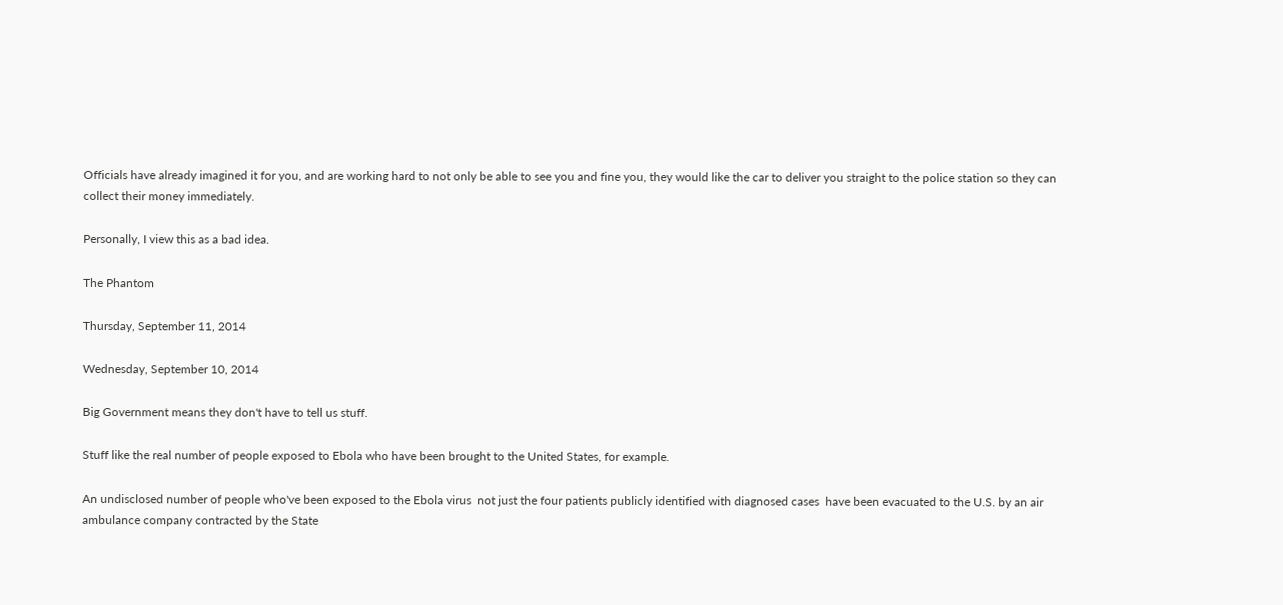Officials have already imagined it for you, and are working hard to not only be able to see you and fine you, they would like the car to deliver you straight to the police station so they can collect their money immediately.

Personally, I view this as a bad idea.

The Phantom

Thursday, September 11, 2014

Wednesday, September 10, 2014

Big Government means they don't have to tell us stuff.

Stuff like the real number of people exposed to Ebola who have been brought to the United States, for example.

An undisclosed number of people who've been exposed to the Ebola virus  not just the four patients publicly identified with diagnosed cases  have been evacuated to the U.S. by an air ambulance company contracted by the State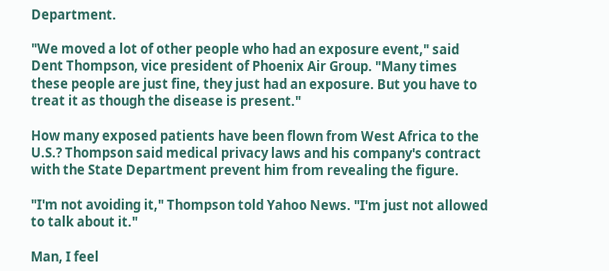Department.

"We moved a lot of other people who had an exposure event," said Dent Thompson, vice president of Phoenix Air Group. "Many times these people are just fine, they just had an exposure. But you have to treat it as though the disease is present."

How many exposed patients have been flown from West Africa to the U.S.? Thompson said medical privacy laws and his company's contract with the State Department prevent him from revealing the figure.

"I'm not avoiding it," Thompson told Yahoo News. "I'm just not allowed to talk about it."

Man, I feel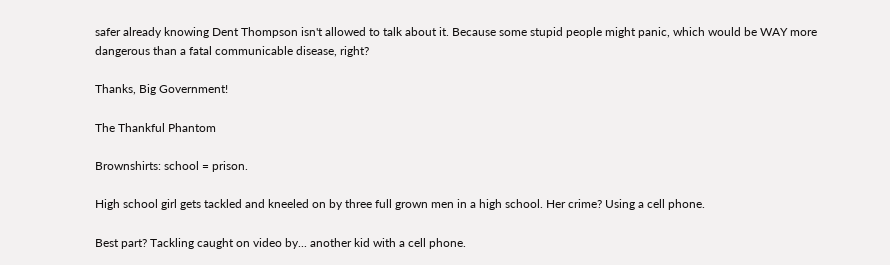safer already knowing Dent Thompson isn't allowed to talk about it. Because some stupid people might panic, which would be WAY more dangerous than a fatal communicable disease, right?

Thanks, Big Government!

The Thankful Phantom

Brownshirts: school = prison.

High school girl gets tackled and kneeled on by three full grown men in a high school. Her crime? Using a cell phone.

Best part? Tackling caught on video by... another kid with a cell phone.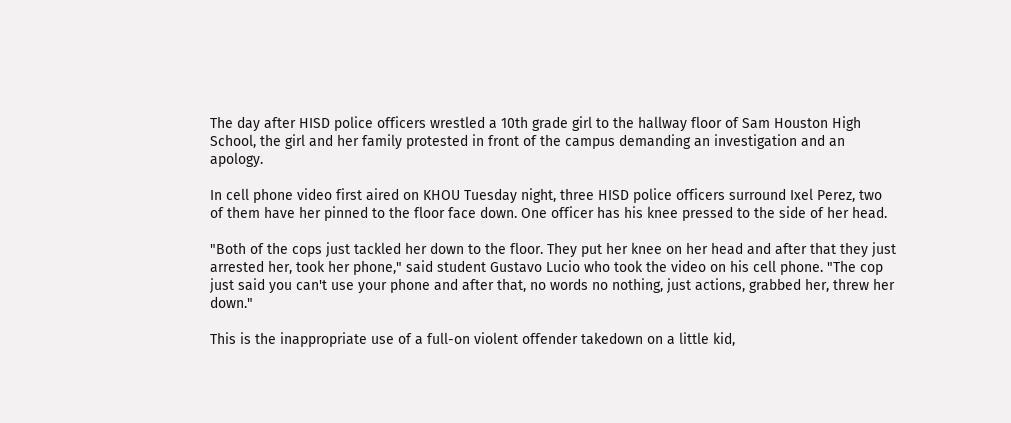The day after HISD police officers wrestled a 10th grade girl to the hallway floor of Sam Houston High School, the girl and her family protested in front of the campus demanding an investigation and an apology.

In cell phone video first aired on KHOU Tuesday night, three HISD police officers surround Ixel Perez, two of them have her pinned to the floor face down. One officer has his knee pressed to the side of her head.

"Both of the cops just tackled her down to the floor. They put her knee on her head and after that they just arrested her, took her phone," said student Gustavo Lucio who took the video on his cell phone. "The cop just said you can't use your phone and after that, no words no nothing, just actions, grabbed her, threw her down."

This is the inappropriate use of a full-on violent offender takedown on a little kid,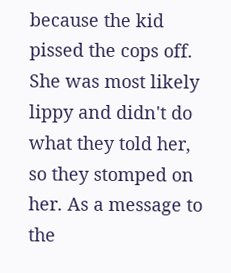because the kid pissed the cops off. She was most likely lippy and didn't do what they told her, so they stomped on her. As a message to the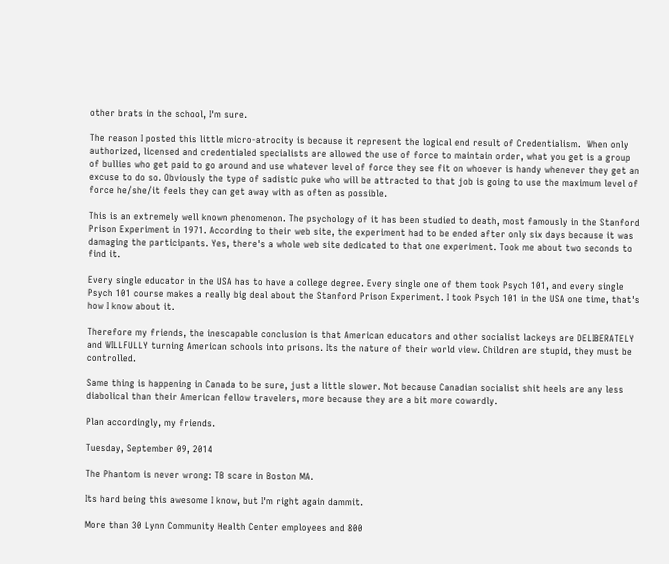other brats in the school, I'm sure.

The reason I posted this little micro-atrocity is because it represent the logical end result of Credentialism.  When only authorized, licensed and credentialed specialists are allowed the use of force to maintain order, what you get is a group of bullies who get paid to go around and use whatever level of force they see fit on whoever is handy whenever they get an excuse to do so. Obviously the type of sadistic puke who will be attracted to that job is going to use the maximum level of force he/she/it feels they can get away with as often as possible.

This is an extremely well known phenomenon. The psychology of it has been studied to death, most famously in the Stanford Prison Experiment in 1971. According to their web site, the experiment had to be ended after only six days because it was damaging the participants. Yes, there's a whole web site dedicated to that one experiment. Took me about two seconds to find it.

Every single educator in the USA has to have a college degree. Every single one of them took Psych 101, and every single Psych 101 course makes a really big deal about the Stanford Prison Experiment. I took Psych 101 in the USA one time, that's how I know about it.

Therefore my friends, the inescapable conclusion is that American educators and other socialist lackeys are DELIBERATELY and WILLFULLY turning American schools into prisons. Its the nature of their world view. Children are stupid, they must be controlled.

Same thing is happening in Canada to be sure, just a little slower. Not because Canadian socialist shit heels are any less diabolical than their American fellow travelers, more because they are a bit more cowardly.

Plan accordingly, my friends.

Tuesday, September 09, 2014

The Phantom is never wrong: TB scare in Boston MA.

Its hard being this awesome I know, but I'm right again dammit.

More than 30 Lynn Community Health Center employees and 800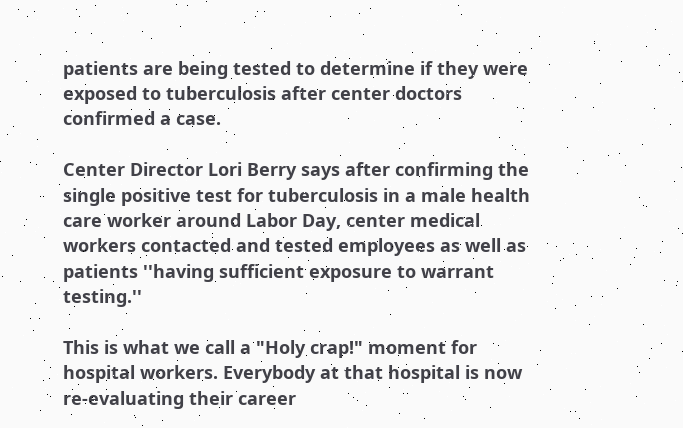patients are being tested to determine if they were exposed to tuberculosis after center doctors confirmed a case.

Center Director Lori Berry says after confirming the single positive test for tuberculosis in a male health care worker around Labor Day, center medical workers contacted and tested employees as well as patients ''having sufficient exposure to warrant testing.''

This is what we call a "Holy crap!" moment for hospital workers. Everybody at that hospital is now re-evaluating their career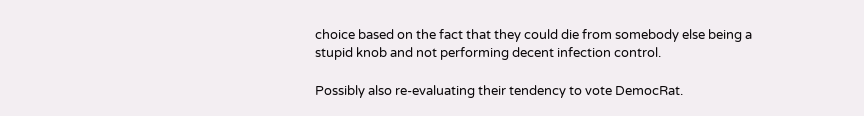choice based on the fact that they could die from somebody else being a stupid knob and not performing decent infection control.

Possibly also re-evaluating their tendency to vote DemocRat.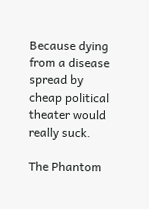Because dying from a disease spread by cheap political theater would really suck.

The Phantom